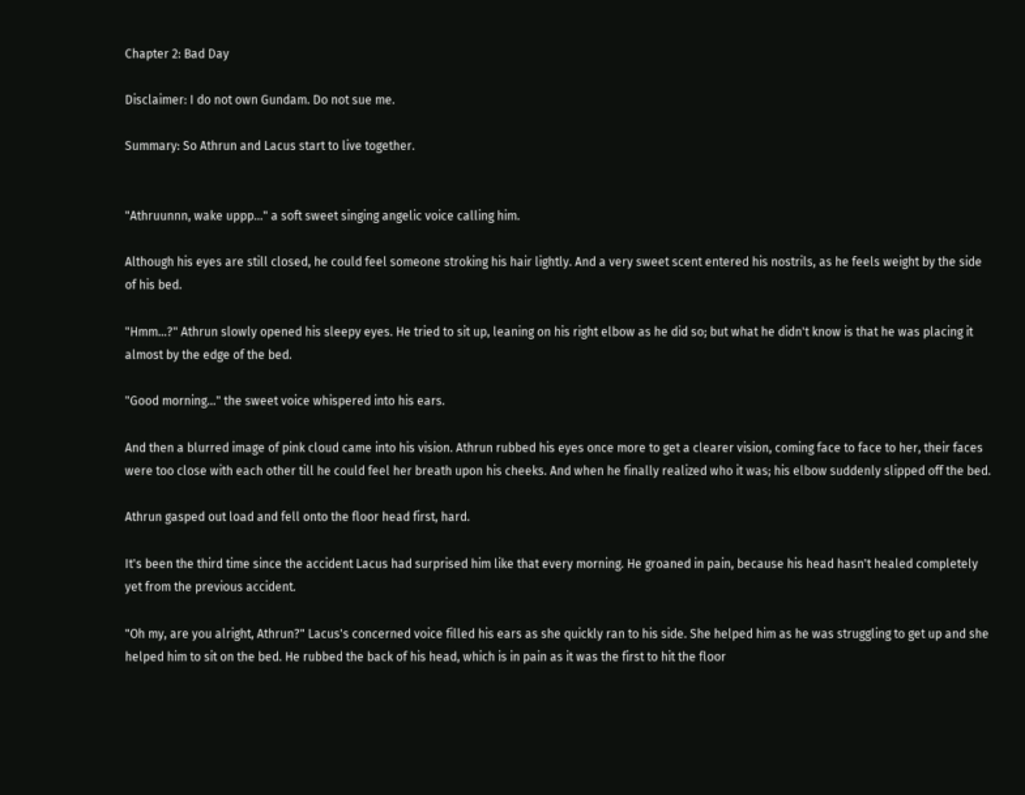Chapter 2: Bad Day

Disclaimer: I do not own Gundam. Do not sue me.

Summary: So Athrun and Lacus start to live together.


"Athruunnn, wake uppp…" a soft sweet singing angelic voice calling him.

Although his eyes are still closed, he could feel someone stroking his hair lightly. And a very sweet scent entered his nostrils, as he feels weight by the side of his bed.

"Hmm…?" Athrun slowly opened his sleepy eyes. He tried to sit up, leaning on his right elbow as he did so; but what he didn't know is that he was placing it almost by the edge of the bed.

"Good morning…" the sweet voice whispered into his ears.

And then a blurred image of pink cloud came into his vision. Athrun rubbed his eyes once more to get a clearer vision, coming face to face to her, their faces were too close with each other till he could feel her breath upon his cheeks. And when he finally realized who it was; his elbow suddenly slipped off the bed.

Athrun gasped out load and fell onto the floor head first, hard.

It's been the third time since the accident Lacus had surprised him like that every morning. He groaned in pain, because his head hasn't healed completely yet from the previous accident.

"Oh my, are you alright, Athrun?" Lacus's concerned voice filled his ears as she quickly ran to his side. She helped him as he was struggling to get up and she helped him to sit on the bed. He rubbed the back of his head, which is in pain as it was the first to hit the floor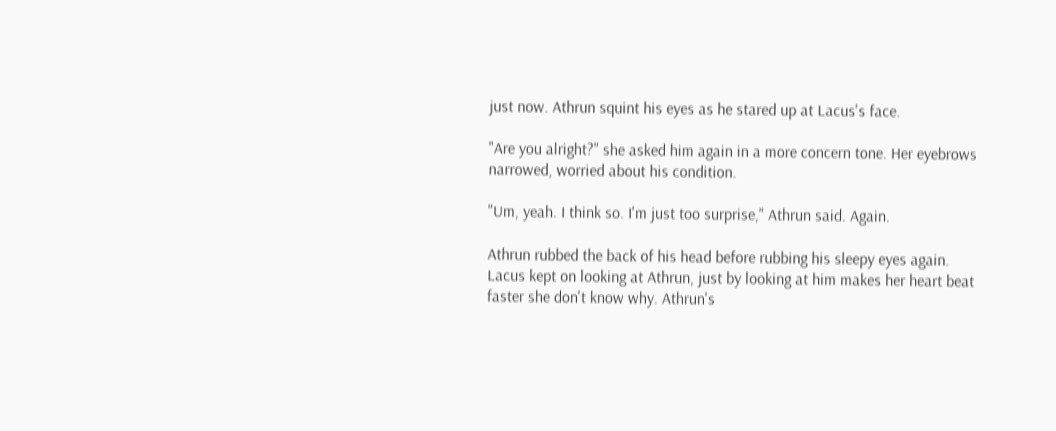just now. Athrun squint his eyes as he stared up at Lacus's face.

"Are you alright?" she asked him again in a more concern tone. Her eyebrows narrowed, worried about his condition.

"Um, yeah. I think so. I'm just too surprise," Athrun said. Again.

Athrun rubbed the back of his head before rubbing his sleepy eyes again. Lacus kept on looking at Athrun, just by looking at him makes her heart beat faster she don't know why. Athrun's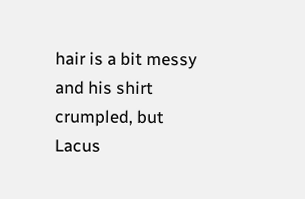hair is a bit messy and his shirt crumpled, but Lacus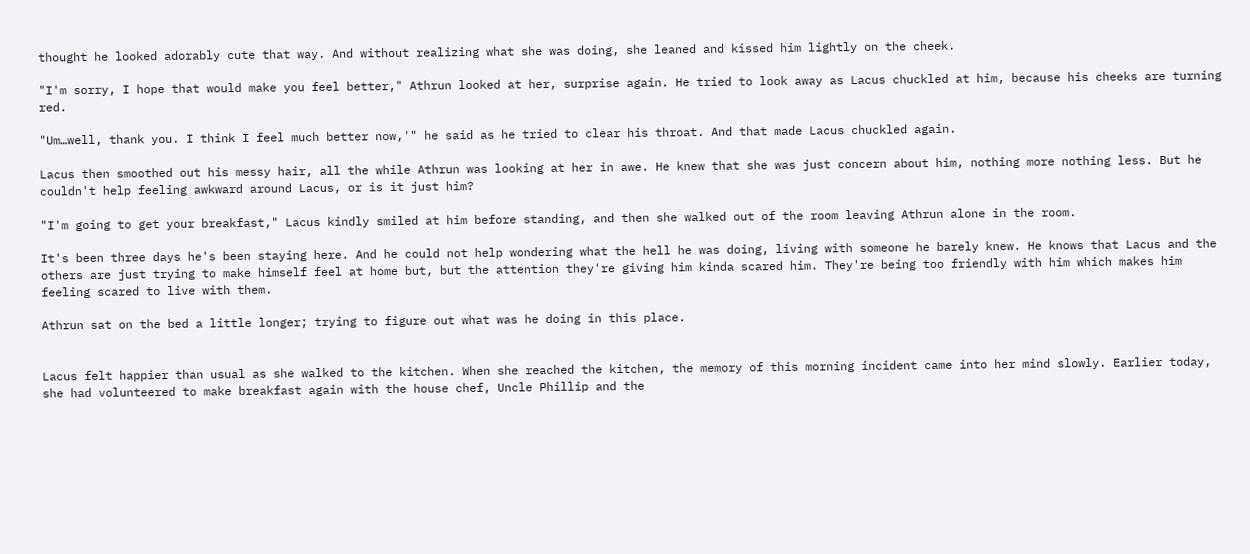thought he looked adorably cute that way. And without realizing what she was doing, she leaned and kissed him lightly on the cheek.

"I'm sorry, I hope that would make you feel better," Athrun looked at her, surprise again. He tried to look away as Lacus chuckled at him, because his cheeks are turning red.

"Um…well, thank you. I think I feel much better now,'" he said as he tried to clear his throat. And that made Lacus chuckled again.

Lacus then smoothed out his messy hair, all the while Athrun was looking at her in awe. He knew that she was just concern about him, nothing more nothing less. But he couldn't help feeling awkward around Lacus, or is it just him?

"I'm going to get your breakfast," Lacus kindly smiled at him before standing, and then she walked out of the room leaving Athrun alone in the room.

It's been three days he's been staying here. And he could not help wondering what the hell he was doing, living with someone he barely knew. He knows that Lacus and the others are just trying to make himself feel at home but, but the attention they're giving him kinda scared him. They're being too friendly with him which makes him feeling scared to live with them.

Athrun sat on the bed a little longer; trying to figure out what was he doing in this place.


Lacus felt happier than usual as she walked to the kitchen. When she reached the kitchen, the memory of this morning incident came into her mind slowly. Earlier today, she had volunteered to make breakfast again with the house chef, Uncle Phillip and the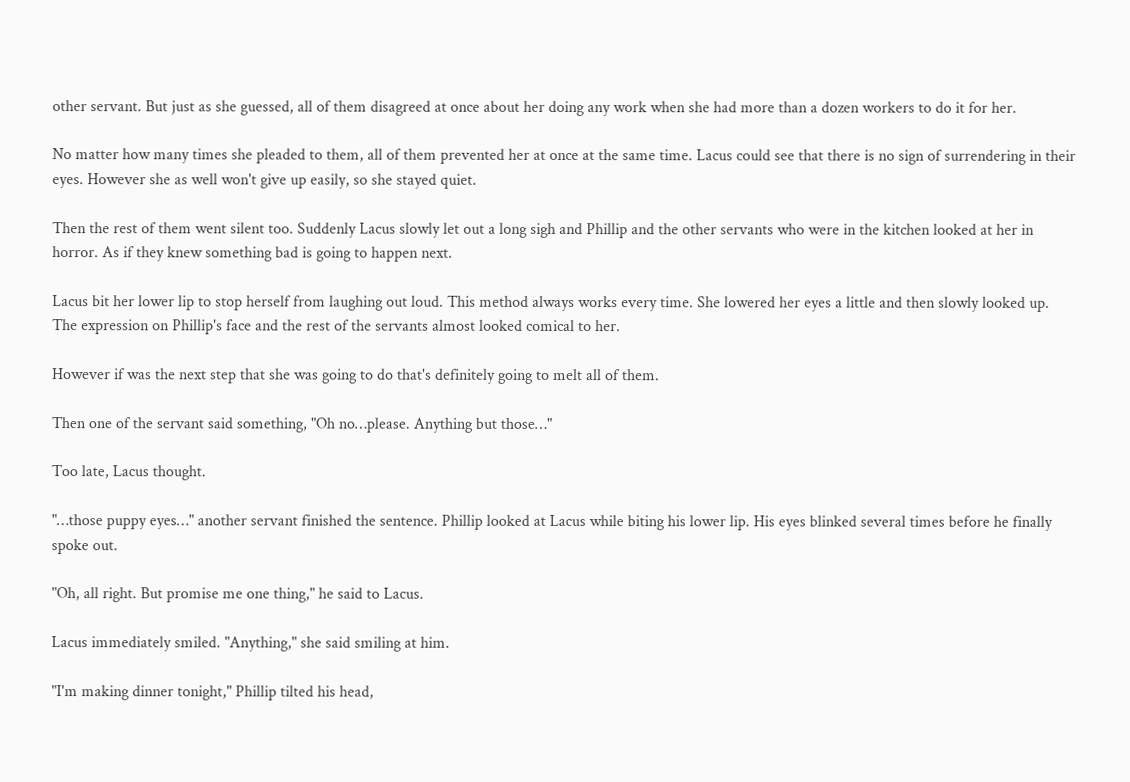other servant. But just as she guessed, all of them disagreed at once about her doing any work when she had more than a dozen workers to do it for her.

No matter how many times she pleaded to them, all of them prevented her at once at the same time. Lacus could see that there is no sign of surrendering in their eyes. However she as well won't give up easily, so she stayed quiet.

Then the rest of them went silent too. Suddenly Lacus slowly let out a long sigh and Phillip and the other servants who were in the kitchen looked at her in horror. As if they knew something bad is going to happen next.

Lacus bit her lower lip to stop herself from laughing out loud. This method always works every time. She lowered her eyes a little and then slowly looked up. The expression on Phillip's face and the rest of the servants almost looked comical to her.

However if was the next step that she was going to do that's definitely going to melt all of them.

Then one of the servant said something, "Oh no…please. Anything but those…"

Too late, Lacus thought.

"…those puppy eyes…" another servant finished the sentence. Phillip looked at Lacus while biting his lower lip. His eyes blinked several times before he finally spoke out.

"Oh, all right. But promise me one thing," he said to Lacus.

Lacus immediately smiled. "Anything," she said smiling at him.

"I'm making dinner tonight," Phillip tilted his head,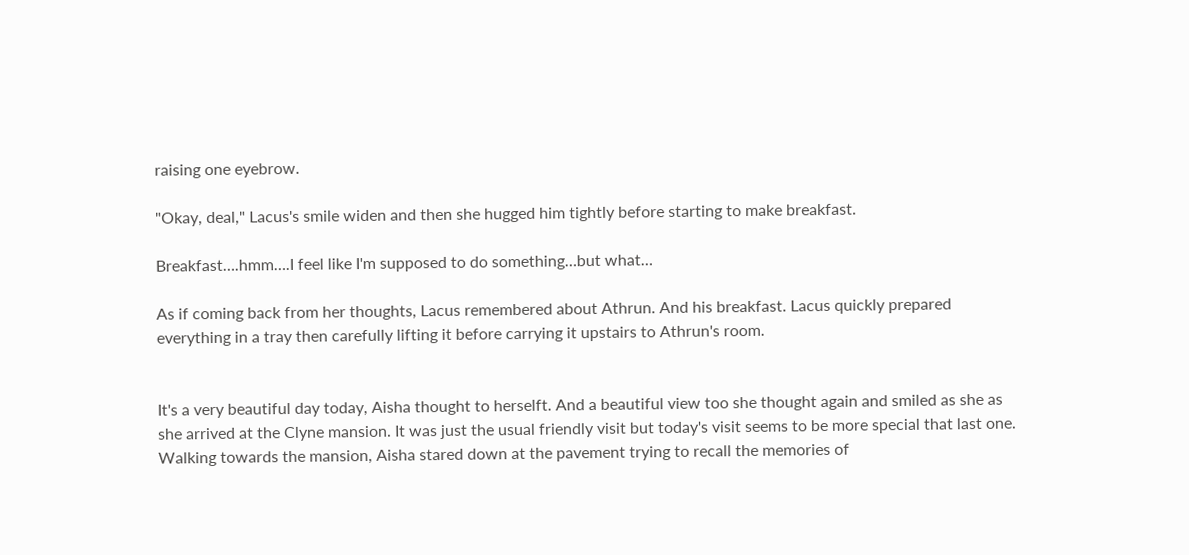raising one eyebrow.

"Okay, deal," Lacus's smile widen and then she hugged him tightly before starting to make breakfast.

Breakfast….hmm….I feel like I'm supposed to do something…but what…

As if coming back from her thoughts, Lacus remembered about Athrun. And his breakfast. Lacus quickly prepared everything in a tray then carefully lifting it before carrying it upstairs to Athrun's room.


It's a very beautiful day today, Aisha thought to herselft. And a beautiful view too she thought again and smiled as she as she arrived at the Clyne mansion. It was just the usual friendly visit but today's visit seems to be more special that last one. Walking towards the mansion, Aisha stared down at the pavement trying to recall the memories of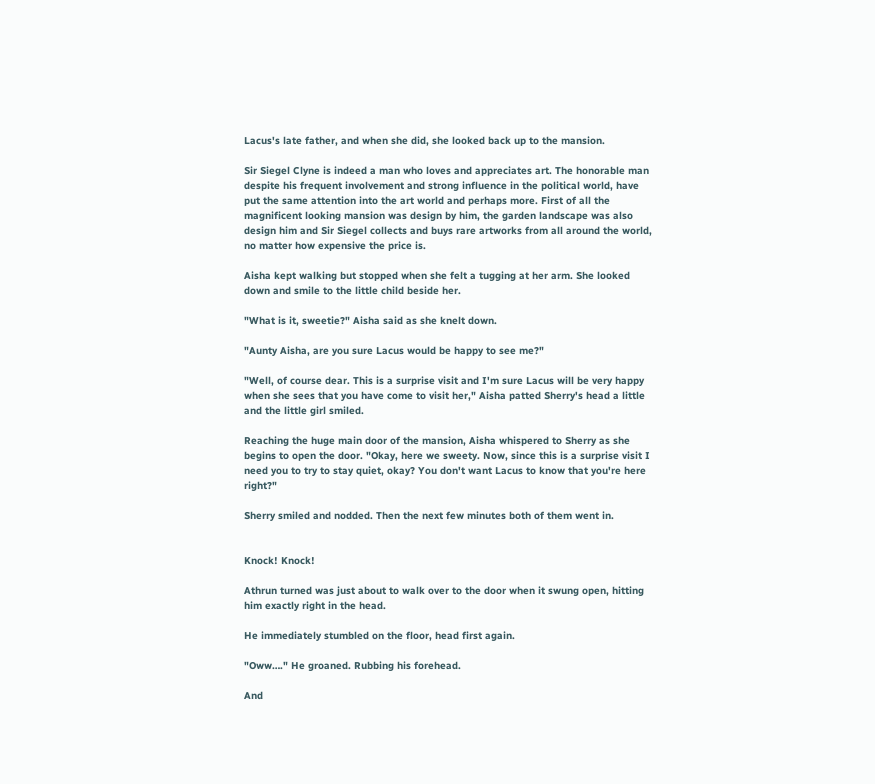Lacus's late father, and when she did, she looked back up to the mansion.

Sir Siegel Clyne is indeed a man who loves and appreciates art. The honorable man despite his frequent involvement and strong influence in the political world, have put the same attention into the art world and perhaps more. First of all the magnificent looking mansion was design by him, the garden landscape was also design him and Sir Siegel collects and buys rare artworks from all around the world, no matter how expensive the price is.

Aisha kept walking but stopped when she felt a tugging at her arm. She looked down and smile to the little child beside her.

"What is it, sweetie?" Aisha said as she knelt down.

"Aunty Aisha, are you sure Lacus would be happy to see me?"

"Well, of course dear. This is a surprise visit and I'm sure Lacus will be very happy when she sees that you have come to visit her," Aisha patted Sherry's head a little and the little girl smiled.

Reaching the huge main door of the mansion, Aisha whispered to Sherry as she begins to open the door. "Okay, here we sweety. Now, since this is a surprise visit I need you to try to stay quiet, okay? You don't want Lacus to know that you're here right?"

Sherry smiled and nodded. Then the next few minutes both of them went in.


Knock! Knock!

Athrun turned was just about to walk over to the door when it swung open, hitting him exactly right in the head.

He immediately stumbled on the floor, head first again.

"Oww…." He groaned. Rubbing his forehead.

And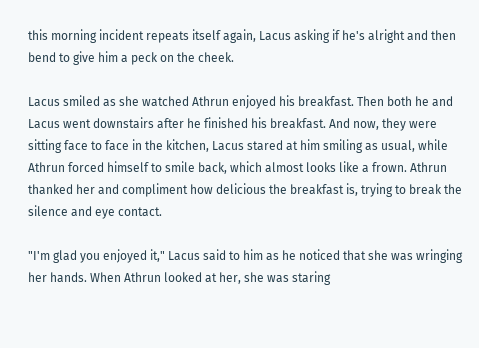this morning incident repeats itself again, Lacus asking if he's alright and then bend to give him a peck on the cheek.

Lacus smiled as she watched Athrun enjoyed his breakfast. Then both he and Lacus went downstairs after he finished his breakfast. And now, they were sitting face to face in the kitchen, Lacus stared at him smiling as usual, while Athrun forced himself to smile back, which almost looks like a frown. Athrun thanked her and compliment how delicious the breakfast is, trying to break the silence and eye contact.

"I'm glad you enjoyed it," Lacus said to him as he noticed that she was wringing her hands. When Athrun looked at her, she was staring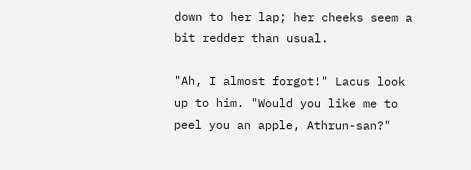down to her lap; her cheeks seem a bit redder than usual.

"Ah, I almost forgot!" Lacus look up to him. "Would you like me to peel you an apple, Athrun-san?"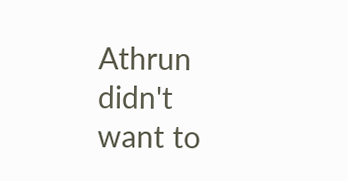Athrun didn't want to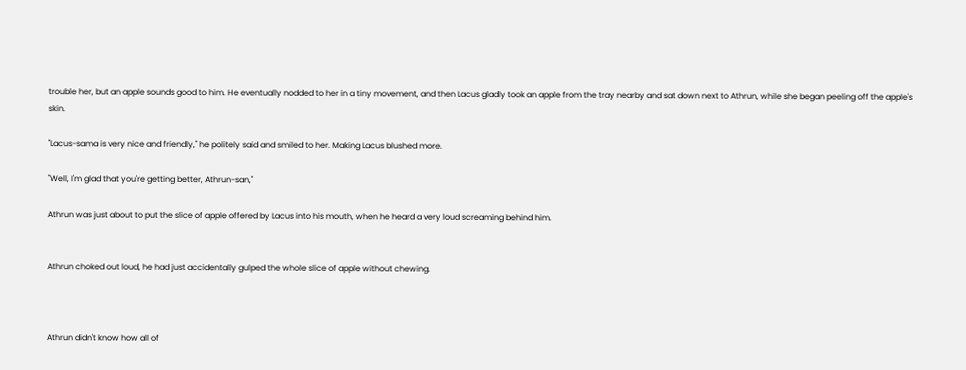trouble her, but an apple sounds good to him. He eventually nodded to her in a tiny movement, and then Lacus gladly took an apple from the tray nearby and sat down next to Athrun, while she began peeling off the apple's skin.

"Lacus-sama is very nice and friendly," he politely said and smiled to her. Making Lacus blushed more.

"Well, I'm glad that you're getting better, Athrun-san,"

Athrun was just about to put the slice of apple offered by Lacus into his mouth, when he heard a very loud screaming behind him.


Athrun choked out loud, he had just accidentally gulped the whole slice of apple without chewing.



Athrun didn't know how all of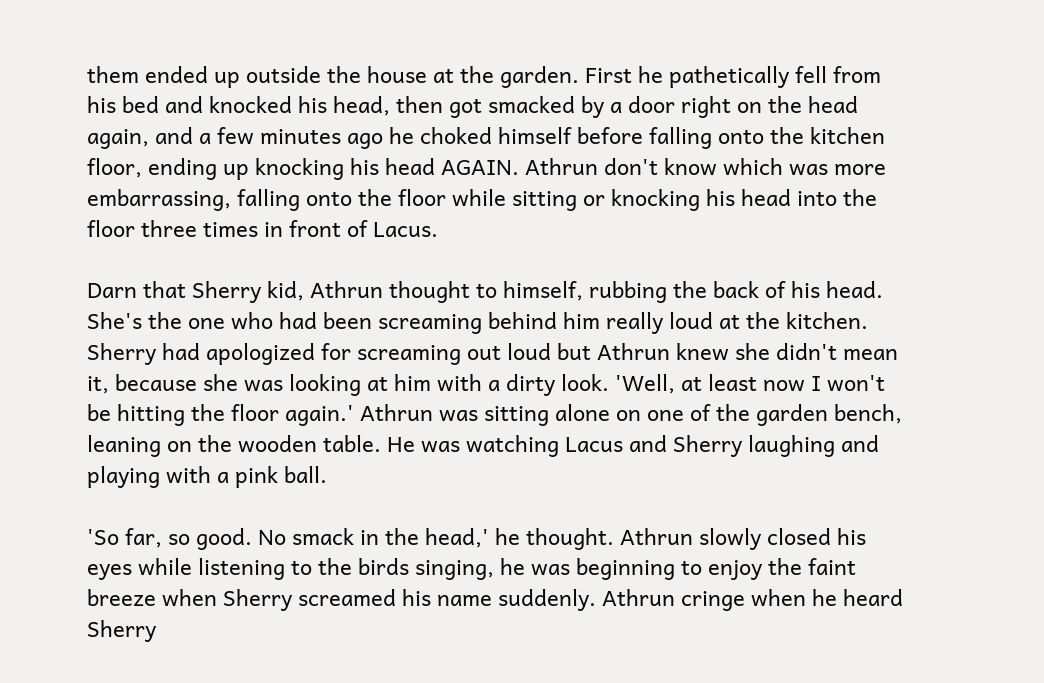them ended up outside the house at the garden. First he pathetically fell from his bed and knocked his head, then got smacked by a door right on the head again, and a few minutes ago he choked himself before falling onto the kitchen floor, ending up knocking his head AGAIN. Athrun don't know which was more embarrassing, falling onto the floor while sitting or knocking his head into the floor three times in front of Lacus.

Darn that Sherry kid, Athrun thought to himself, rubbing the back of his head. She's the one who had been screaming behind him really loud at the kitchen. Sherry had apologized for screaming out loud but Athrun knew she didn't mean it, because she was looking at him with a dirty look. 'Well, at least now I won't be hitting the floor again.' Athrun was sitting alone on one of the garden bench, leaning on the wooden table. He was watching Lacus and Sherry laughing and playing with a pink ball.

'So far, so good. No smack in the head,' he thought. Athrun slowly closed his eyes while listening to the birds singing, he was beginning to enjoy the faint breeze when Sherry screamed his name suddenly. Athrun cringe when he heard Sherry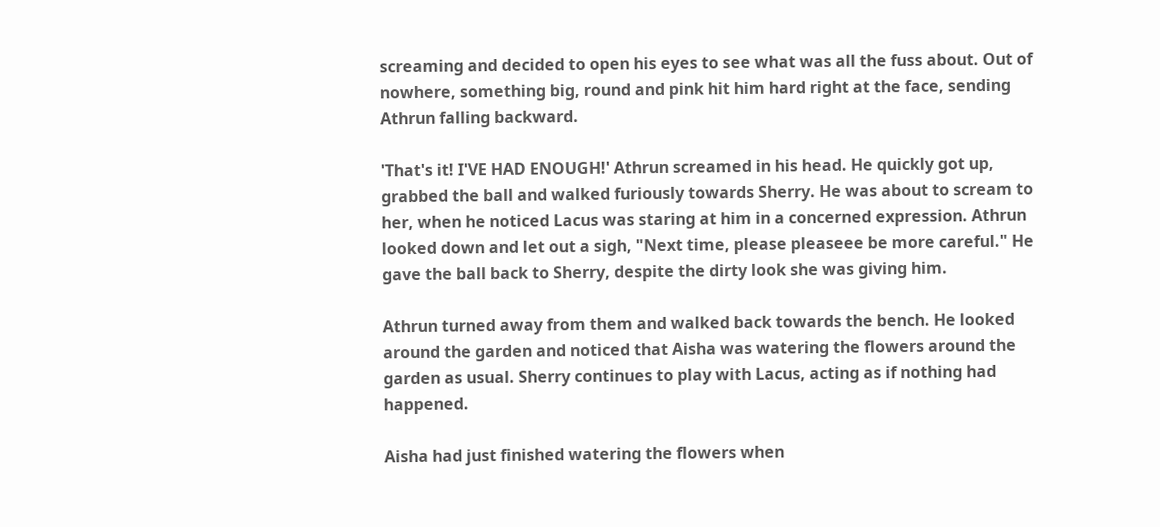screaming and decided to open his eyes to see what was all the fuss about. Out of nowhere, something big, round and pink hit him hard right at the face, sending Athrun falling backward.

'That's it! I'VE HAD ENOUGH!' Athrun screamed in his head. He quickly got up, grabbed the ball and walked furiously towards Sherry. He was about to scream to her, when he noticed Lacus was staring at him in a concerned expression. Athrun looked down and let out a sigh, "Next time, please pleaseee be more careful." He gave the ball back to Sherry, despite the dirty look she was giving him.

Athrun turned away from them and walked back towards the bench. He looked around the garden and noticed that Aisha was watering the flowers around the garden as usual. Sherry continues to play with Lacus, acting as if nothing had happened.

Aisha had just finished watering the flowers when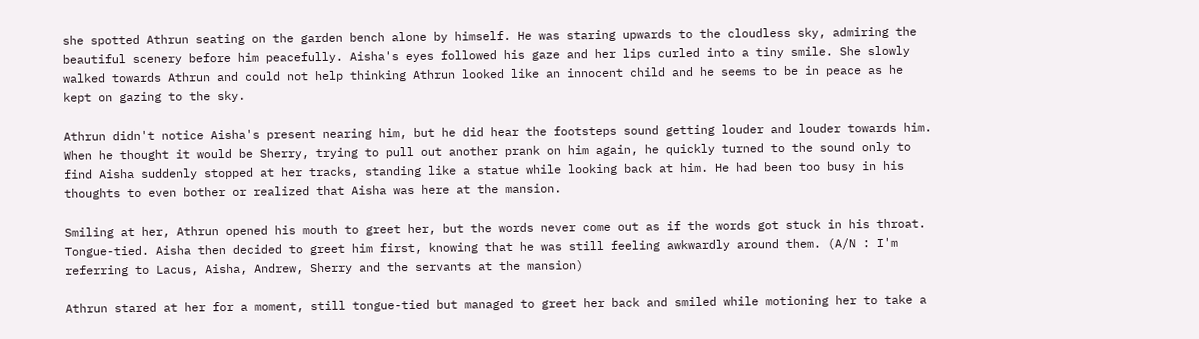she spotted Athrun seating on the garden bench alone by himself. He was staring upwards to the cloudless sky, admiring the beautiful scenery before him peacefully. Aisha's eyes followed his gaze and her lips curled into a tiny smile. She slowly walked towards Athrun and could not help thinking Athrun looked like an innocent child and he seems to be in peace as he kept on gazing to the sky.

Athrun didn't notice Aisha's present nearing him, but he did hear the footsteps sound getting louder and louder towards him. When he thought it would be Sherry, trying to pull out another prank on him again, he quickly turned to the sound only to find Aisha suddenly stopped at her tracks, standing like a statue while looking back at him. He had been too busy in his thoughts to even bother or realized that Aisha was here at the mansion.

Smiling at her, Athrun opened his mouth to greet her, but the words never come out as if the words got stuck in his throat. Tongue-tied. Aisha then decided to greet him first, knowing that he was still feeling awkwardly around them. (A/N : I'm referring to Lacus, Aisha, Andrew, Sherry and the servants at the mansion)

Athrun stared at her for a moment, still tongue-tied but managed to greet her back and smiled while motioning her to take a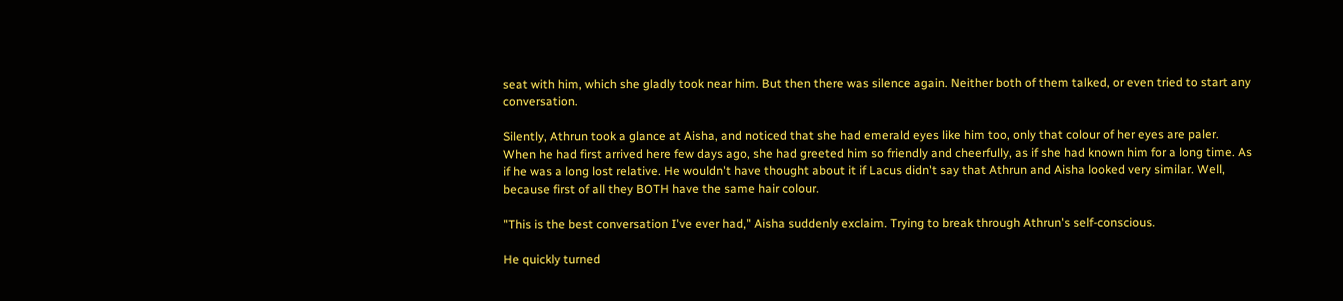seat with him, which she gladly took near him. But then there was silence again. Neither both of them talked, or even tried to start any conversation.

Silently, Athrun took a glance at Aisha, and noticed that she had emerald eyes like him too, only that colour of her eyes are paler. When he had first arrived here few days ago, she had greeted him so friendly and cheerfully, as if she had known him for a long time. As if he was a long lost relative. He wouldn't have thought about it if Lacus didn't say that Athrun and Aisha looked very similar. Well, because first of all they BOTH have the same hair colour.

"This is the best conversation I've ever had," Aisha suddenly exclaim. Trying to break through Athrun's self-conscious.

He quickly turned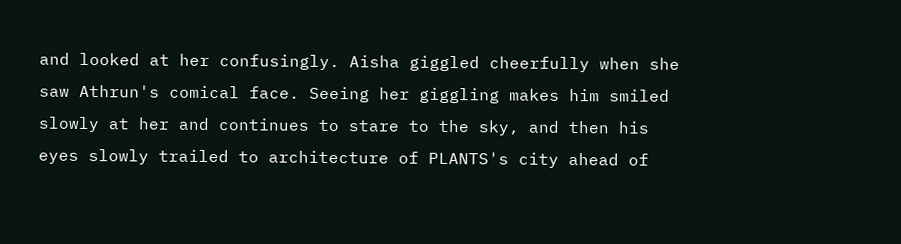and looked at her confusingly. Aisha giggled cheerfully when she saw Athrun's comical face. Seeing her giggling makes him smiled slowly at her and continues to stare to the sky, and then his eyes slowly trailed to architecture of PLANTS's city ahead of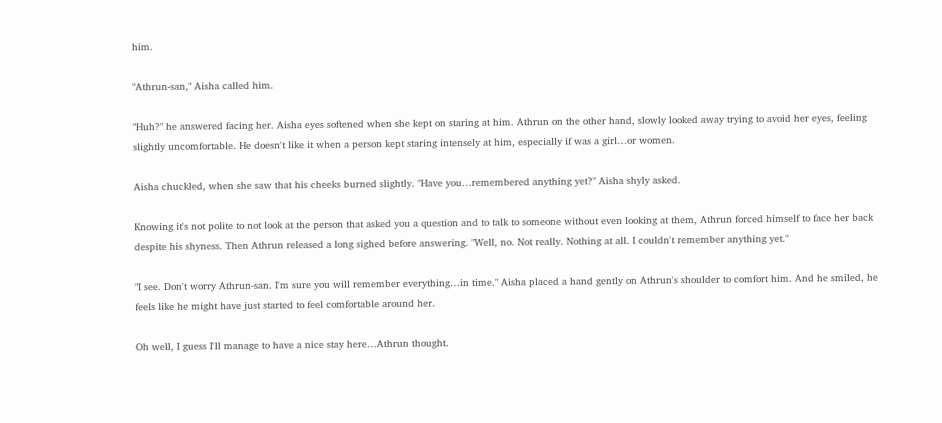him.

"Athrun-san," Aisha called him.

"Huh?" he answered facing her. Aisha eyes softened when she kept on staring at him. Athrun on the other hand, slowly looked away trying to avoid her eyes, feeling slightly uncomfortable. He doesn't like it when a person kept staring intensely at him, especially if was a girl…or women.

Aisha chuckled, when she saw that his cheeks burned slightly. "Have you…remembered anything yet?" Aisha shyly asked.

Knowing it's not polite to not look at the person that asked you a question and to talk to someone without even looking at them, Athrun forced himself to face her back despite his shyness. Then Athrun released a long sighed before answering. "Well, no. Not really. Nothing at all. I couldn't remember anything yet."

"I see. Don't worry Athrun-san. I'm sure you will remember everything…in time." Aisha placed a hand gently on Athrun's shoulder to comfort him. And he smiled, he feels like he might have just started to feel comfortable around her.

Oh well, I guess I'll manage to have a nice stay here…Athrun thought.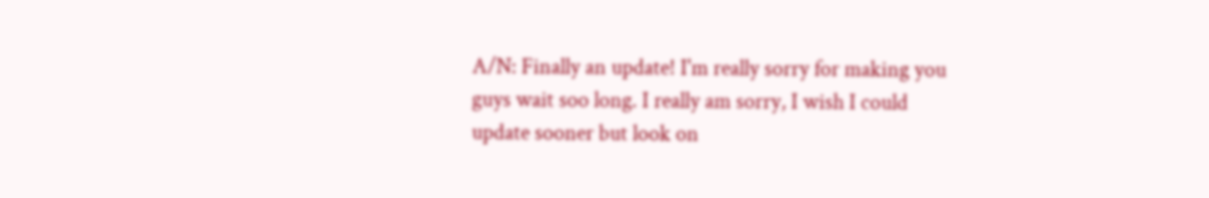A/N: Finally an update! I'm really sorry for making you guys wait soo long. I really am sorry, I wish I could update sooner but look on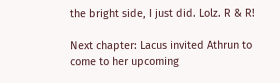the bright side, I just did. Lolz. R & R!

Next chapter: Lacus invited Athrun to come to her upcoming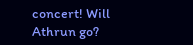concert! Will Athrun go?